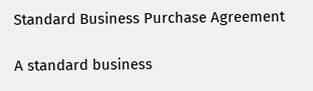Standard Business Purchase Agreement

A standard business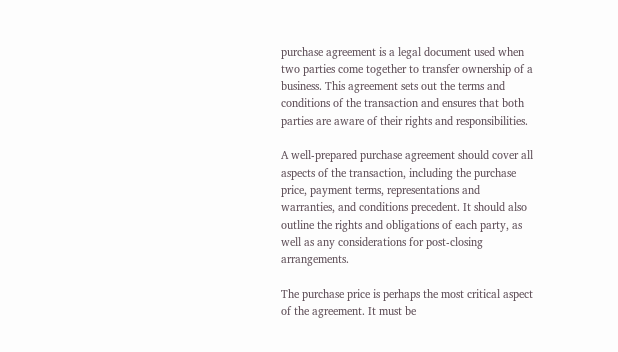purchase agreement is a legal document used when two parties come together to transfer ownership of a business. This agreement sets out the terms and conditions of the transaction and ensures that both parties are aware of their rights and responsibilities.

A well-prepared purchase agreement should cover all aspects of the transaction, including the purchase price, payment terms, representations and warranties, and conditions precedent. It should also outline the rights and obligations of each party, as well as any considerations for post-closing arrangements.

The purchase price is perhaps the most critical aspect of the agreement. It must be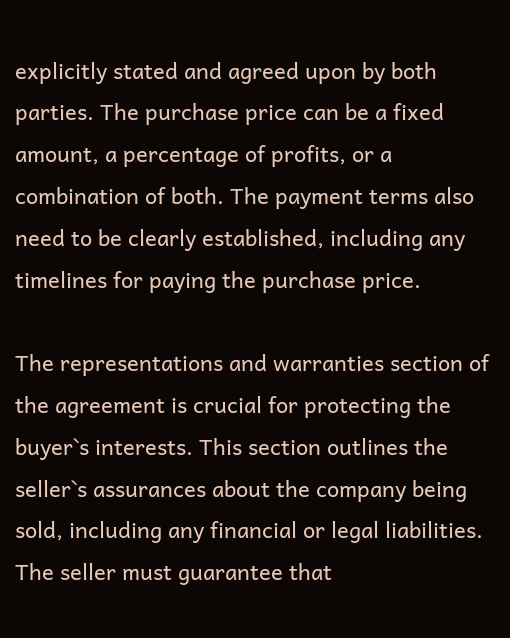explicitly stated and agreed upon by both parties. The purchase price can be a fixed amount, a percentage of profits, or a combination of both. The payment terms also need to be clearly established, including any timelines for paying the purchase price.

The representations and warranties section of the agreement is crucial for protecting the buyer`s interests. This section outlines the seller`s assurances about the company being sold, including any financial or legal liabilities. The seller must guarantee that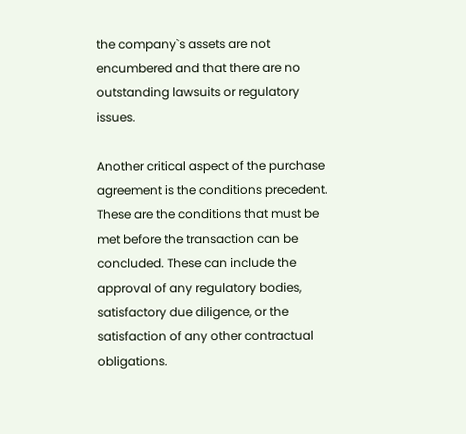the company`s assets are not encumbered and that there are no outstanding lawsuits or regulatory issues.

Another critical aspect of the purchase agreement is the conditions precedent. These are the conditions that must be met before the transaction can be concluded. These can include the approval of any regulatory bodies, satisfactory due diligence, or the satisfaction of any other contractual obligations.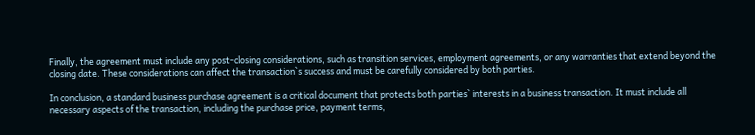Finally, the agreement must include any post-closing considerations, such as transition services, employment agreements, or any warranties that extend beyond the closing date. These considerations can affect the transaction`s success and must be carefully considered by both parties.

In conclusion, a standard business purchase agreement is a critical document that protects both parties` interests in a business transaction. It must include all necessary aspects of the transaction, including the purchase price, payment terms,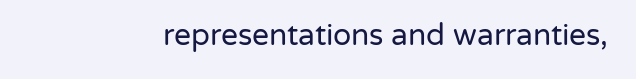representations and warranties,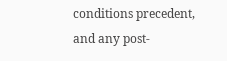conditions precedent, and any post-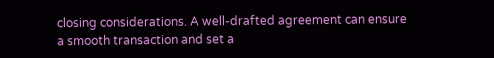closing considerations. A well-drafted agreement can ensure a smooth transaction and set a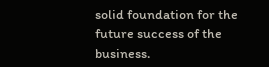solid foundation for the future success of the business.